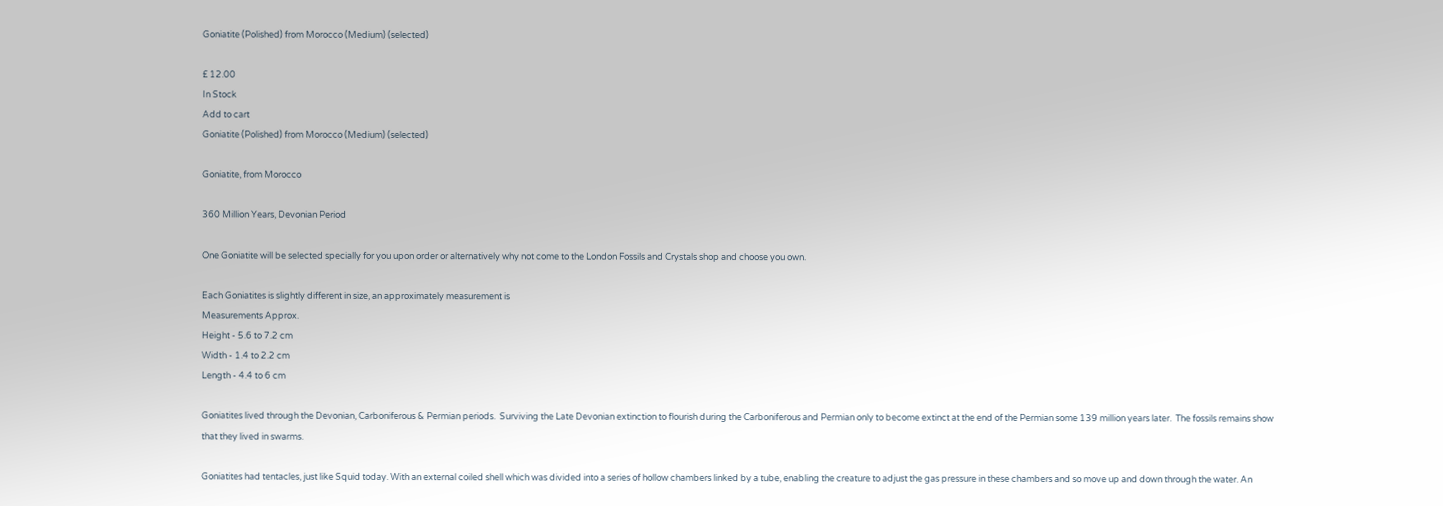Goniatite (Polished) from Morocco (Medium) (selected)

£ 12.00
In Stock
Add to cart
Goniatite (Polished) from Morocco (Medium) (selected)

Goniatite, from Morocco

360 Million Years, Devonian Period

One Goniatite will be selected specially for you upon order or alternatively why not come to the London Fossils and Crystals shop and choose you own.

Each Goniatites is slightly different in size, an approximately measurement is
Measurements Approx.
Height - 5.6 to 7.2 cm
Width - 1.4 to 2.2 cm
Length - 4.4 to 6 cm

Goniatites lived through the Devonian, Carboniferous & Permian periods.  Surviving the Late Devonian extinction to flourish during the Carboniferous and Permian only to become extinct at the end of the Permian some 139 million years later.  The fossils remains show that they lived in swarms.

Goniatites had tentacles, just like Squid today. With an external coiled shell which was divided into a series of hollow chambers linked by a tube, enabling the creature to adjust the gas pressure in these chambers and so move up and down through the water. An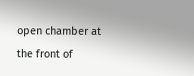open chamber at the front of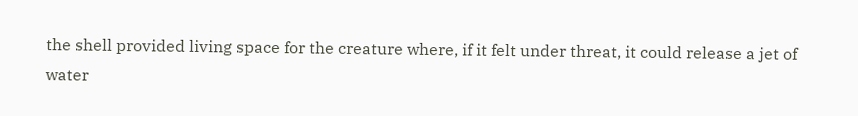the shell provided living space for the creature where, if it felt under threat, it could release a jet of water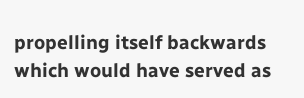propelling itself backwards which would have served as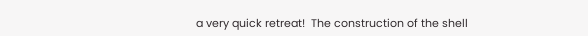a very quick retreat!  The construction of the shell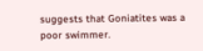suggests that Goniatites was a poor swimmer.